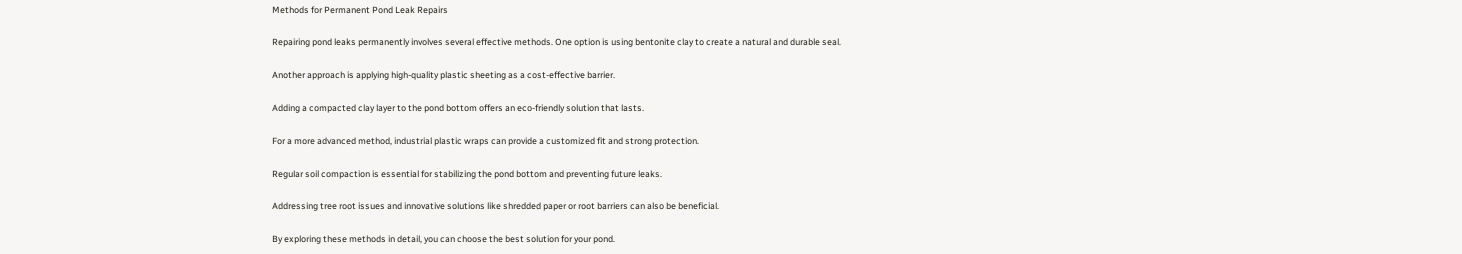Methods for Permanent Pond Leak Repairs

Repairing pond leaks permanently involves several effective methods. One option is using bentonite clay to create a natural and durable seal.

Another approach is applying high-quality plastic sheeting as a cost-effective barrier.

Adding a compacted clay layer to the pond bottom offers an eco-friendly solution that lasts.

For a more advanced method, industrial plastic wraps can provide a customized fit and strong protection.

Regular soil compaction is essential for stabilizing the pond bottom and preventing future leaks.

Addressing tree root issues and innovative solutions like shredded paper or root barriers can also be beneficial.

By exploring these methods in detail, you can choose the best solution for your pond.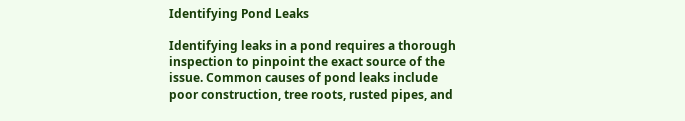Identifying Pond Leaks

Identifying leaks in a pond requires a thorough inspection to pinpoint the exact source of the issue. Common causes of pond leaks include poor construction, tree roots, rusted pipes, and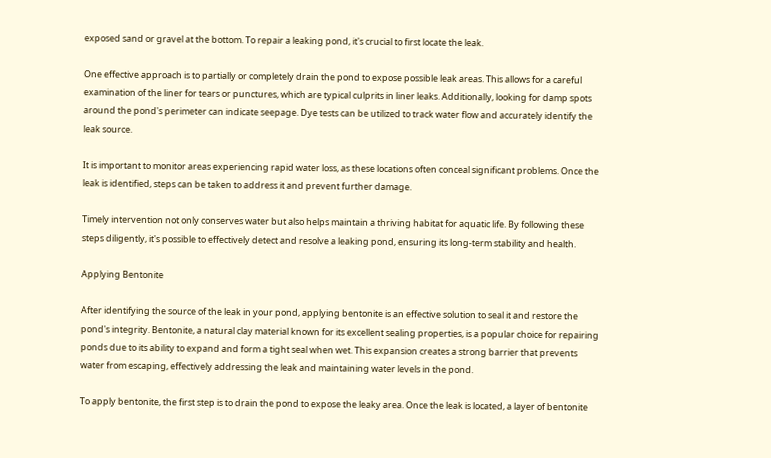exposed sand or gravel at the bottom. To repair a leaking pond, it's crucial to first locate the leak.

One effective approach is to partially or completely drain the pond to expose possible leak areas. This allows for a careful examination of the liner for tears or punctures, which are typical culprits in liner leaks. Additionally, looking for damp spots around the pond's perimeter can indicate seepage. Dye tests can be utilized to track water flow and accurately identify the leak source.

It is important to monitor areas experiencing rapid water loss, as these locations often conceal significant problems. Once the leak is identified, steps can be taken to address it and prevent further damage.

Timely intervention not only conserves water but also helps maintain a thriving habitat for aquatic life. By following these steps diligently, it's possible to effectively detect and resolve a leaking pond, ensuring its long-term stability and health.

Applying Bentonite

After identifying the source of the leak in your pond, applying bentonite is an effective solution to seal it and restore the pond's integrity. Bentonite, a natural clay material known for its excellent sealing properties, is a popular choice for repairing ponds due to its ability to expand and form a tight seal when wet. This expansion creates a strong barrier that prevents water from escaping, effectively addressing the leak and maintaining water levels in the pond.

To apply bentonite, the first step is to drain the pond to expose the leaky area. Once the leak is located, a layer of bentonite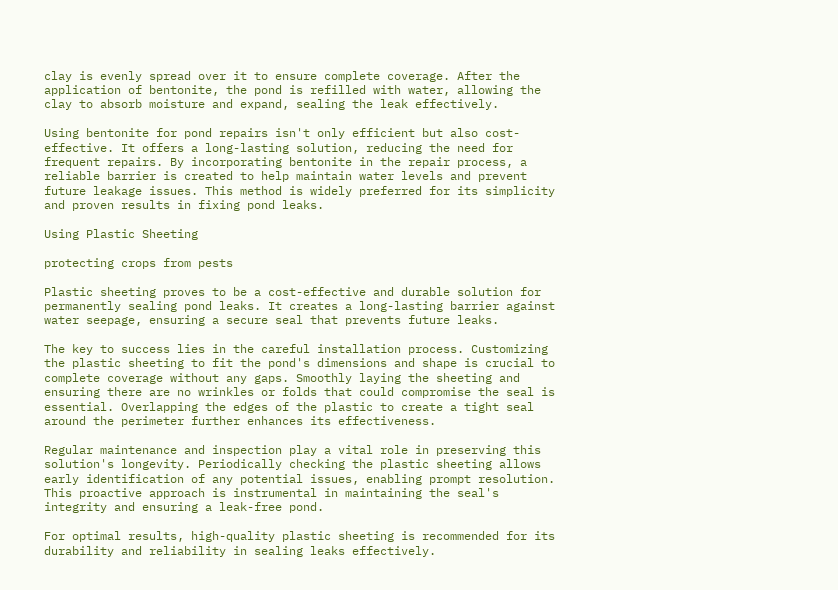clay is evenly spread over it to ensure complete coverage. After the application of bentonite, the pond is refilled with water, allowing the clay to absorb moisture and expand, sealing the leak effectively.

Using bentonite for pond repairs isn't only efficient but also cost-effective. It offers a long-lasting solution, reducing the need for frequent repairs. By incorporating bentonite in the repair process, a reliable barrier is created to help maintain water levels and prevent future leakage issues. This method is widely preferred for its simplicity and proven results in fixing pond leaks.

Using Plastic Sheeting

protecting crops from pests

Plastic sheeting proves to be a cost-effective and durable solution for permanently sealing pond leaks. It creates a long-lasting barrier against water seepage, ensuring a secure seal that prevents future leaks.

The key to success lies in the careful installation process. Customizing the plastic sheeting to fit the pond's dimensions and shape is crucial to complete coverage without any gaps. Smoothly laying the sheeting and ensuring there are no wrinkles or folds that could compromise the seal is essential. Overlapping the edges of the plastic to create a tight seal around the perimeter further enhances its effectiveness.

Regular maintenance and inspection play a vital role in preserving this solution's longevity. Periodically checking the plastic sheeting allows early identification of any potential issues, enabling prompt resolution. This proactive approach is instrumental in maintaining the seal's integrity and ensuring a leak-free pond.

For optimal results, high-quality plastic sheeting is recommended for its durability and reliability in sealing leaks effectively.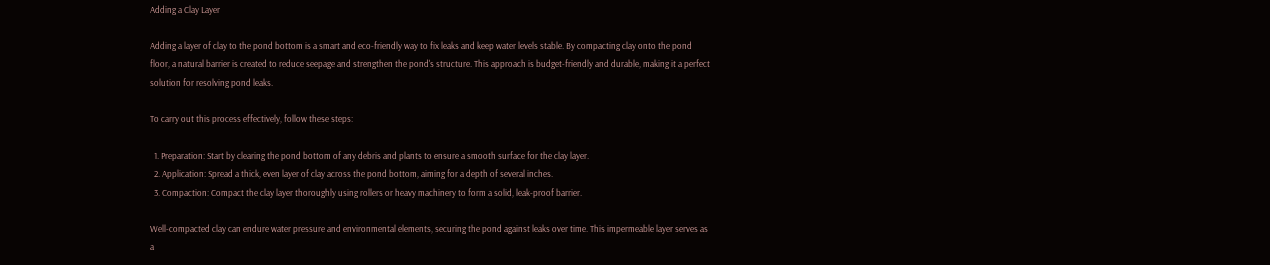Adding a Clay Layer

Adding a layer of clay to the pond bottom is a smart and eco-friendly way to fix leaks and keep water levels stable. By compacting clay onto the pond floor, a natural barrier is created to reduce seepage and strengthen the pond's structure. This approach is budget-friendly and durable, making it a perfect solution for resolving pond leaks.

To carry out this process effectively, follow these steps:

  1. Preparation: Start by clearing the pond bottom of any debris and plants to ensure a smooth surface for the clay layer.
  2. Application: Spread a thick, even layer of clay across the pond bottom, aiming for a depth of several inches.
  3. Compaction: Compact the clay layer thoroughly using rollers or heavy machinery to form a solid, leak-proof barrier.

Well-compacted clay can endure water pressure and environmental elements, securing the pond against leaks over time. This impermeable layer serves as a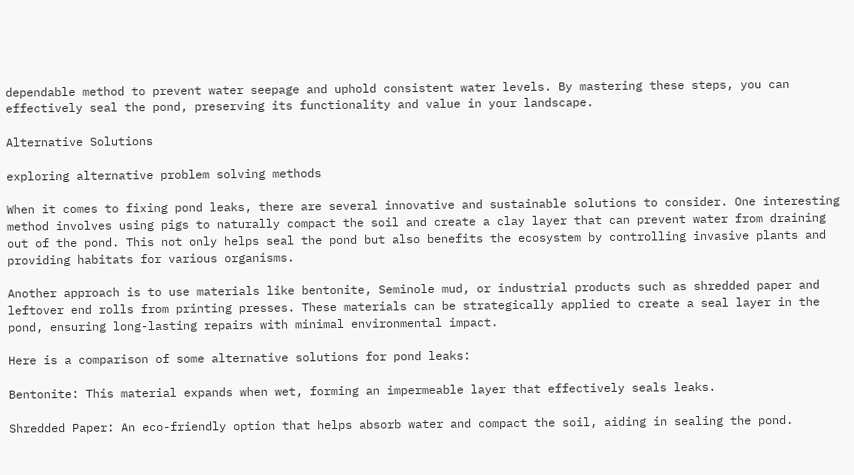dependable method to prevent water seepage and uphold consistent water levels. By mastering these steps, you can effectively seal the pond, preserving its functionality and value in your landscape.

Alternative Solutions

exploring alternative problem solving methods

When it comes to fixing pond leaks, there are several innovative and sustainable solutions to consider. One interesting method involves using pigs to naturally compact the soil and create a clay layer that can prevent water from draining out of the pond. This not only helps seal the pond but also benefits the ecosystem by controlling invasive plants and providing habitats for various organisms.

Another approach is to use materials like bentonite, Seminole mud, or industrial products such as shredded paper and leftover end rolls from printing presses. These materials can be strategically applied to create a seal layer in the pond, ensuring long-lasting repairs with minimal environmental impact.

Here is a comparison of some alternative solutions for pond leaks:

Bentonite: This material expands when wet, forming an impermeable layer that effectively seals leaks.

Shredded Paper: An eco-friendly option that helps absorb water and compact the soil, aiding in sealing the pond.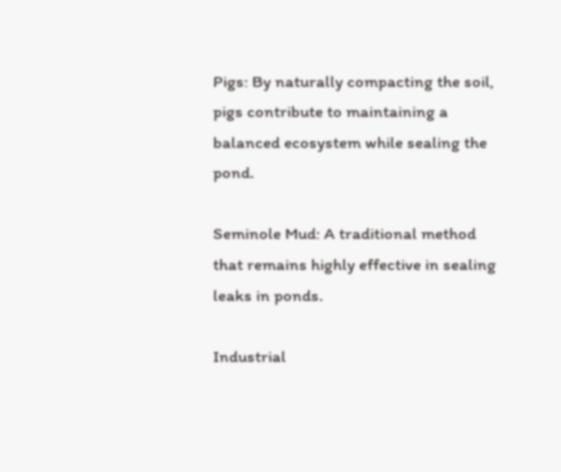Pigs: By naturally compacting the soil, pigs contribute to maintaining a balanced ecosystem while sealing the pond.

Seminole Mud: A traditional method that remains highly effective in sealing leaks in ponds.

Industrial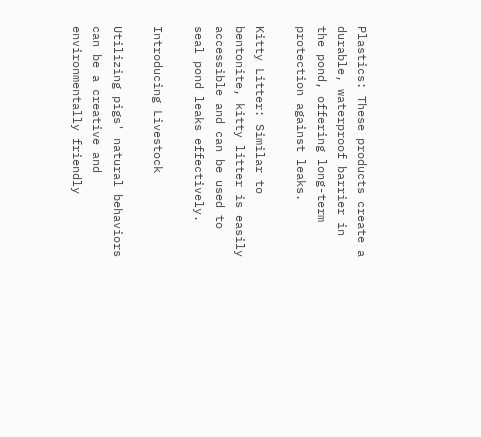Plastics: These products create a durable, waterproof barrier in the pond, offering long-term protection against leaks.

Kitty Litter: Similar to bentonite, kitty litter is easily accessible and can be used to seal pond leaks effectively.

Introducing Livestock

Utilizing pigs' natural behaviors can be a creative and environmentally friendly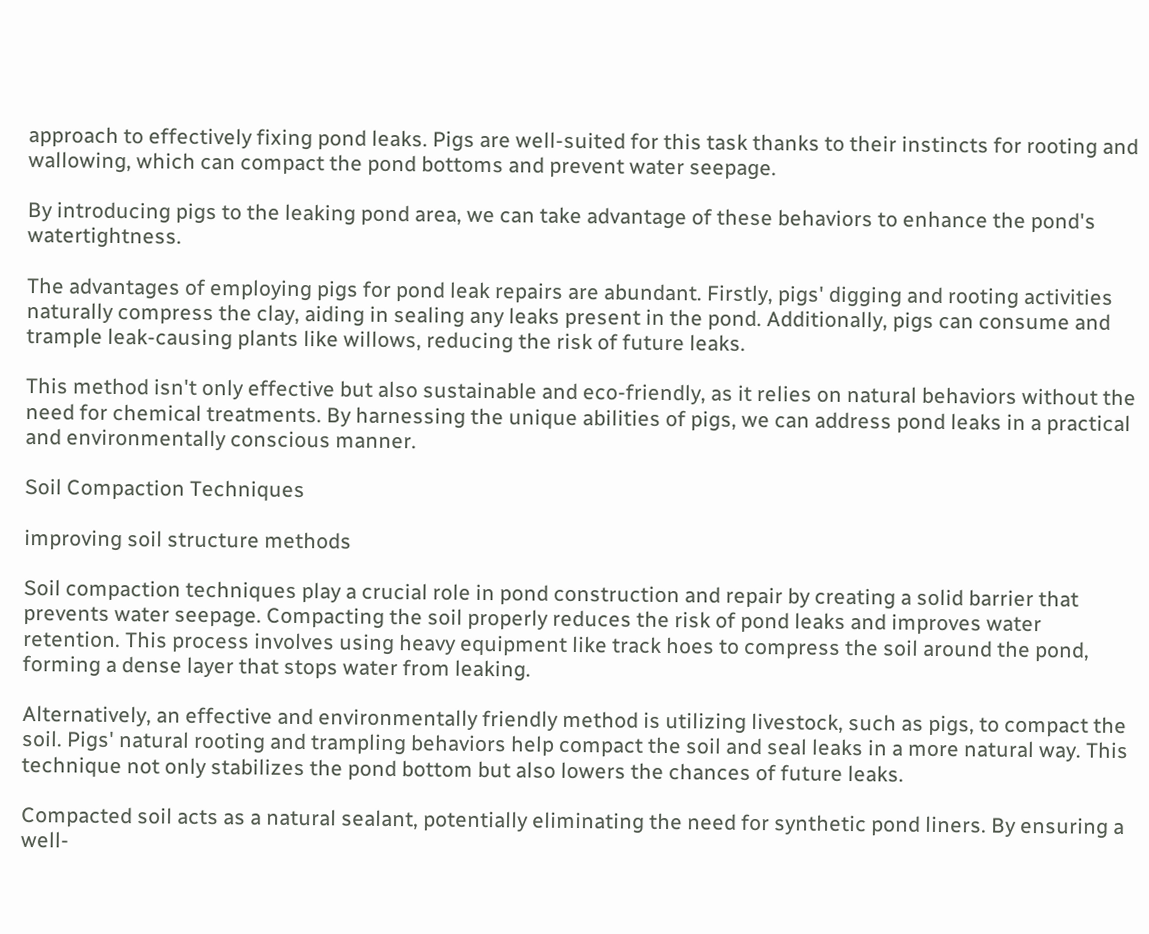approach to effectively fixing pond leaks. Pigs are well-suited for this task thanks to their instincts for rooting and wallowing, which can compact the pond bottoms and prevent water seepage.

By introducing pigs to the leaking pond area, we can take advantage of these behaviors to enhance the pond's watertightness.

The advantages of employing pigs for pond leak repairs are abundant. Firstly, pigs' digging and rooting activities naturally compress the clay, aiding in sealing any leaks present in the pond. Additionally, pigs can consume and trample leak-causing plants like willows, reducing the risk of future leaks.

This method isn't only effective but also sustainable and eco-friendly, as it relies on natural behaviors without the need for chemical treatments. By harnessing the unique abilities of pigs, we can address pond leaks in a practical and environmentally conscious manner.

Soil Compaction Techniques

improving soil structure methods

Soil compaction techniques play a crucial role in pond construction and repair by creating a solid barrier that prevents water seepage. Compacting the soil properly reduces the risk of pond leaks and improves water retention. This process involves using heavy equipment like track hoes to compress the soil around the pond, forming a dense layer that stops water from leaking.

Alternatively, an effective and environmentally friendly method is utilizing livestock, such as pigs, to compact the soil. Pigs' natural rooting and trampling behaviors help compact the soil and seal leaks in a more natural way. This technique not only stabilizes the pond bottom but also lowers the chances of future leaks.

Compacted soil acts as a natural sealant, potentially eliminating the need for synthetic pond liners. By ensuring a well-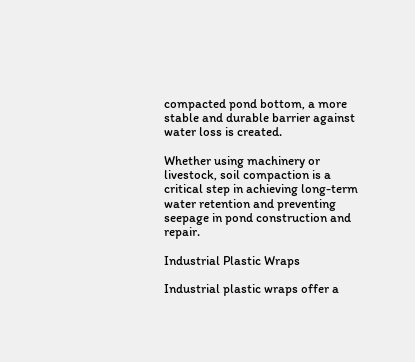compacted pond bottom, a more stable and durable barrier against water loss is created.

Whether using machinery or livestock, soil compaction is a critical step in achieving long-term water retention and preventing seepage in pond construction and repair.

Industrial Plastic Wraps

Industrial plastic wraps offer a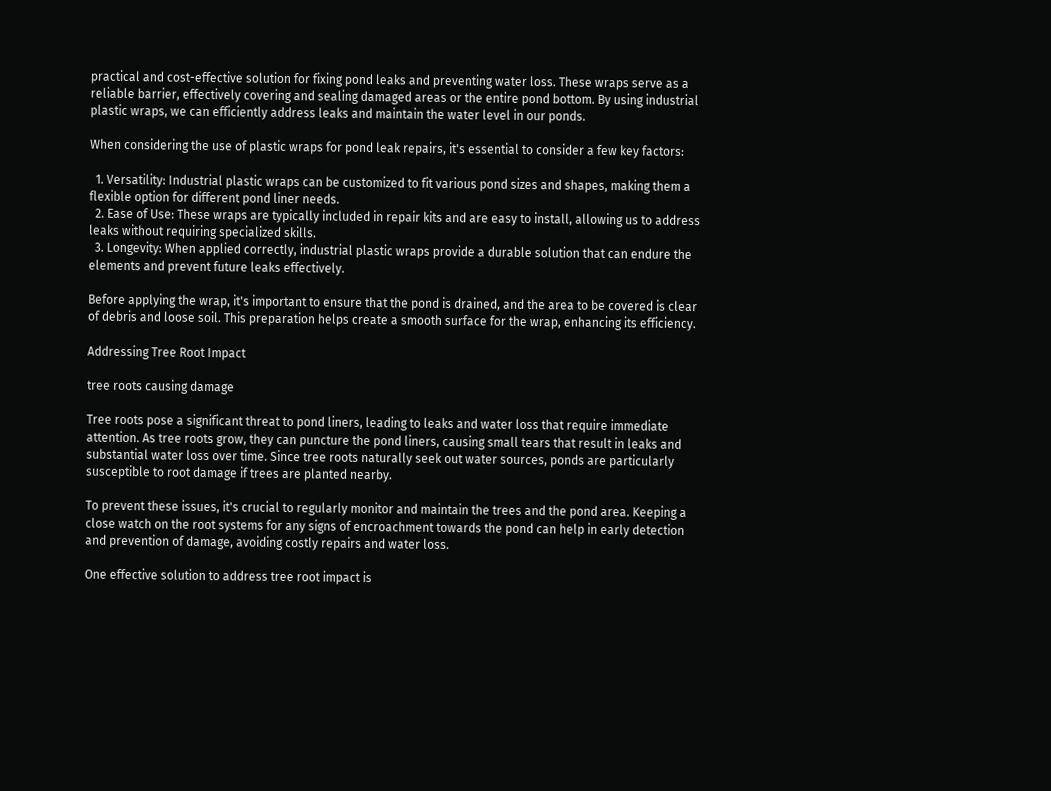practical and cost-effective solution for fixing pond leaks and preventing water loss. These wraps serve as a reliable barrier, effectively covering and sealing damaged areas or the entire pond bottom. By using industrial plastic wraps, we can efficiently address leaks and maintain the water level in our ponds.

When considering the use of plastic wraps for pond leak repairs, it's essential to consider a few key factors:

  1. Versatility: Industrial plastic wraps can be customized to fit various pond sizes and shapes, making them a flexible option for different pond liner needs.
  2. Ease of Use: These wraps are typically included in repair kits and are easy to install, allowing us to address leaks without requiring specialized skills.
  3. Longevity: When applied correctly, industrial plastic wraps provide a durable solution that can endure the elements and prevent future leaks effectively.

Before applying the wrap, it's important to ensure that the pond is drained, and the area to be covered is clear of debris and loose soil. This preparation helps create a smooth surface for the wrap, enhancing its efficiency.

Addressing Tree Root Impact

tree roots causing damage

Tree roots pose a significant threat to pond liners, leading to leaks and water loss that require immediate attention. As tree roots grow, they can puncture the pond liners, causing small tears that result in leaks and substantial water loss over time. Since tree roots naturally seek out water sources, ponds are particularly susceptible to root damage if trees are planted nearby.

To prevent these issues, it's crucial to regularly monitor and maintain the trees and the pond area. Keeping a close watch on the root systems for any signs of encroachment towards the pond can help in early detection and prevention of damage, avoiding costly repairs and water loss.

One effective solution to address tree root impact is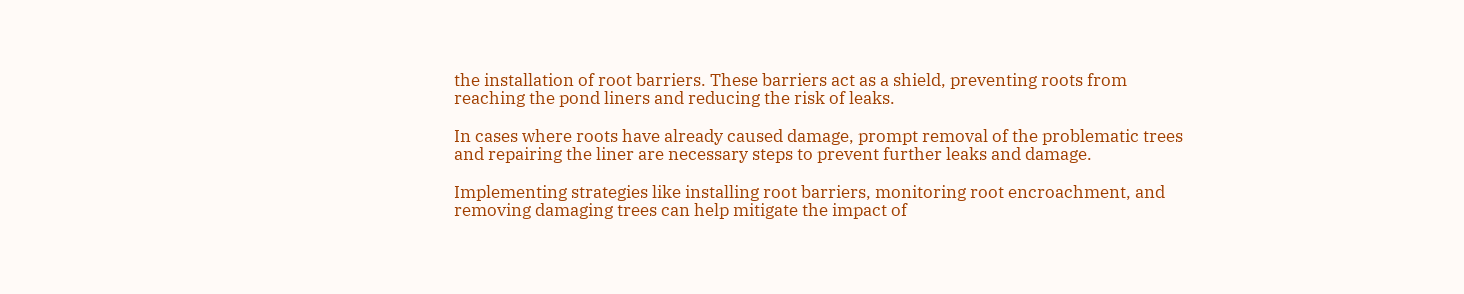the installation of root barriers. These barriers act as a shield, preventing roots from reaching the pond liners and reducing the risk of leaks.

In cases where roots have already caused damage, prompt removal of the problematic trees and repairing the liner are necessary steps to prevent further leaks and damage.

Implementing strategies like installing root barriers, monitoring root encroachment, and removing damaging trees can help mitigate the impact of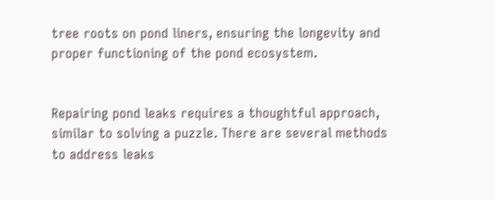tree roots on pond liners, ensuring the longevity and proper functioning of the pond ecosystem.


Repairing pond leaks requires a thoughtful approach, similar to solving a puzzle. There are several methods to address leaks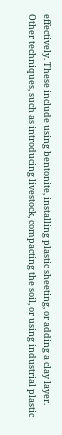effectively. These include using bentonite, installing plastic sheeting, or adding a clay layer. Other techniques, such as introducing livestock, compacting the soil, or using industrial plastic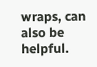wraps, can also be helpful.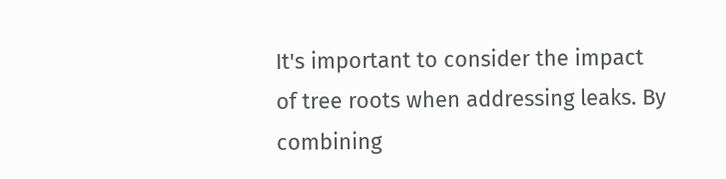It's important to consider the impact of tree roots when addressing leaks. By combining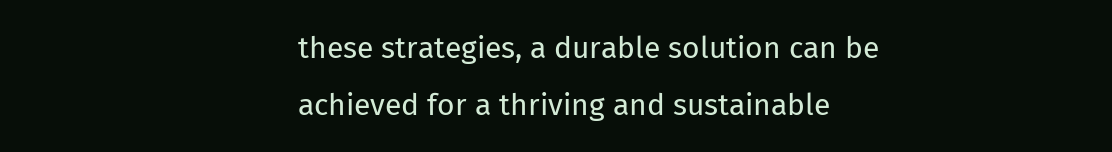these strategies, a durable solution can be achieved for a thriving and sustainable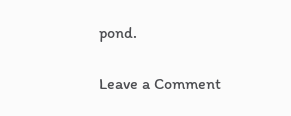pond.

Leave a Comment